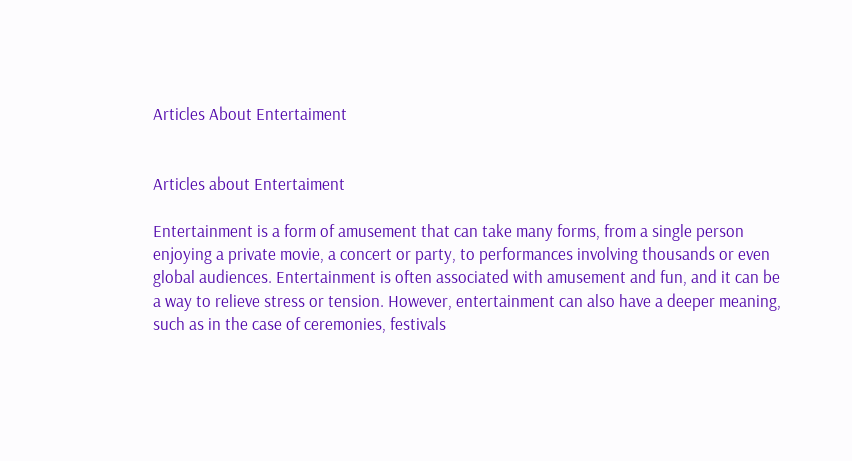Articles About Entertaiment


Articles about Entertaiment

Entertainment is a form of amusement that can take many forms, from a single person enjoying a private movie, a concert or party, to performances involving thousands or even global audiences. Entertainment is often associated with amusement and fun, and it can be a way to relieve stress or tension. However, entertainment can also have a deeper meaning, such as in the case of ceremonies, festivals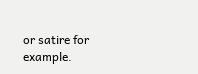or satire for example.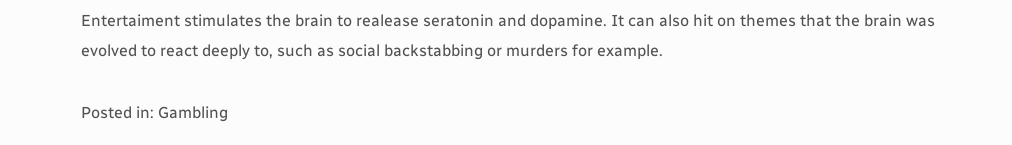Entertaiment stimulates the brain to realease seratonin and dopamine. It can also hit on themes that the brain was evolved to react deeply to, such as social backstabbing or murders for example.

Posted in: Gambling